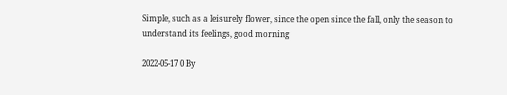Simple, such as a leisurely flower, since the open since the fall, only the season to understand its feelings, good morning

2022-05-17 0 By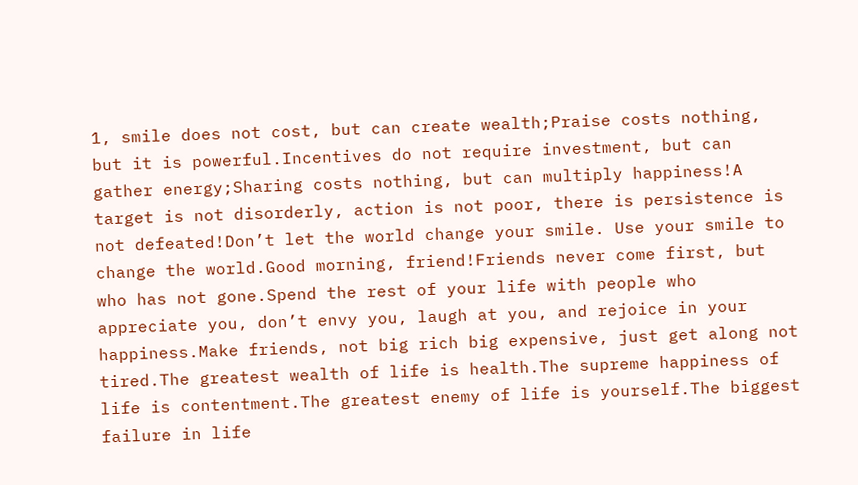1, smile does not cost, but can create wealth;Praise costs nothing, but it is powerful.Incentives do not require investment, but can gather energy;Sharing costs nothing, but can multiply happiness!A target is not disorderly, action is not poor, there is persistence is not defeated!Don’t let the world change your smile. Use your smile to change the world.Good morning, friend!Friends never come first, but who has not gone.Spend the rest of your life with people who appreciate you, don’t envy you, laugh at you, and rejoice in your happiness.Make friends, not big rich big expensive, just get along not tired.The greatest wealth of life is health.The supreme happiness of life is contentment.The greatest enemy of life is yourself.The biggest failure in life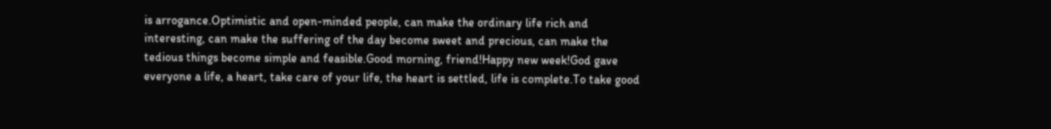is arrogance.Optimistic and open-minded people, can make the ordinary life rich and interesting, can make the suffering of the day become sweet and precious, can make the tedious things become simple and feasible.Good morning, friend!Happy new week!God gave everyone a life, a heart, take care of your life, the heart is settled, life is complete.To take good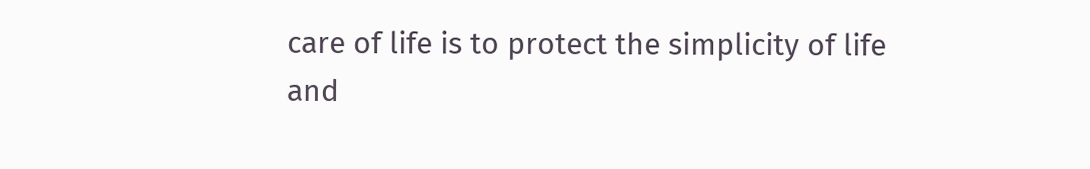care of life is to protect the simplicity of life and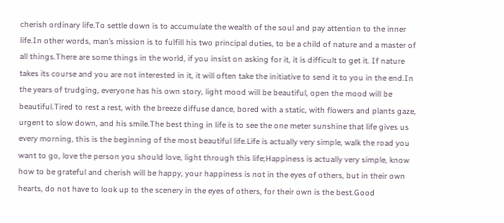cherish ordinary life.To settle down is to accumulate the wealth of the soul and pay attention to the inner life.In other words, man’s mission is to fulfill his two principal duties, to be a child of nature and a master of all things.There are some things in the world, if you insist on asking for it, it is difficult to get it. If nature takes its course and you are not interested in it, it will often take the initiative to send it to you in the end.In the years of trudging, everyone has his own story, light mood will be beautiful, open the mood will be beautiful.Tired to rest a rest, with the breeze diffuse dance, bored with a static, with flowers and plants gaze, urgent to slow down, and his smile.The best thing in life is to see the one meter sunshine that life gives us every morning, this is the beginning of the most beautiful life.Life is actually very simple, walk the road you want to go, love the person you should love, light through this life;Happiness is actually very simple, know how to be grateful and cherish will be happy, your happiness is not in the eyes of others, but in their own hearts, do not have to look up to the scenery in the eyes of others, for their own is the best.Good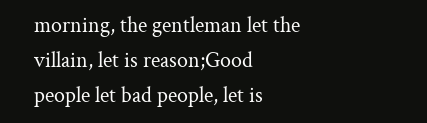morning, the gentleman let the villain, let is reason;Good people let bad people, let is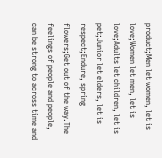product;Men let women, let is love;Women let men, let is love;Adults let children, let is pet;Junior let elders, let is respect;Endure, spring flowers;Get out of the way.The feelings of people and people, can be strong to across time and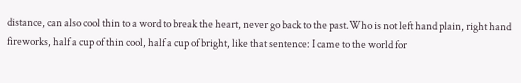distance, can also cool thin to a word to break the heart, never go back to the past.Who is not left hand plain, right hand fireworks, half a cup of thin cool, half a cup of bright, like that sentence: I came to the world for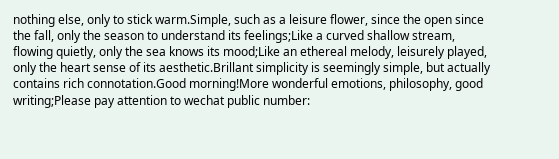nothing else, only to stick warm.Simple, such as a leisure flower, since the open since the fall, only the season to understand its feelings;Like a curved shallow stream, flowing quietly, only the sea knows its mood;Like an ethereal melody, leisurely played, only the heart sense of its aesthetic.Brillant simplicity is seemingly simple, but actually contains rich connotation.Good morning!More wonderful emotions, philosophy, good writing;Please pay attention to wechat public number: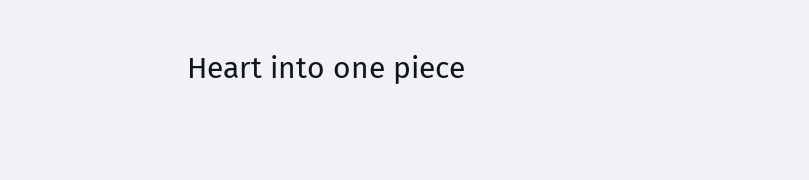Heart into one piece